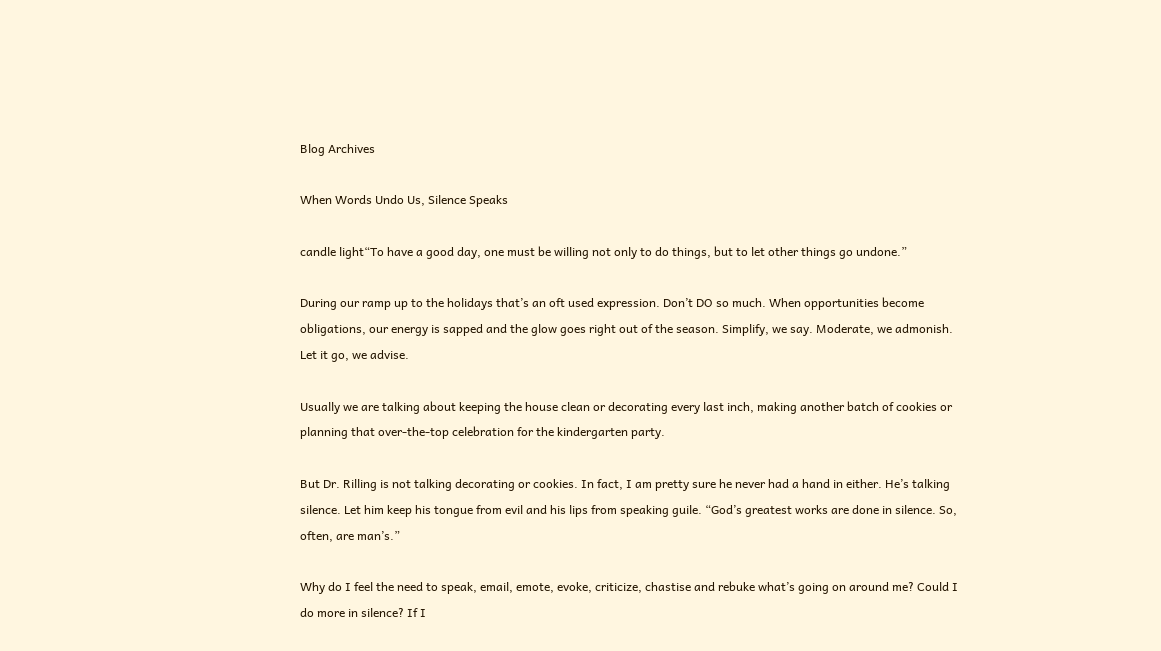Blog Archives

When Words Undo Us, Silence Speaks

candle light“To have a good day, one must be willing not only to do things, but to let other things go undone.”

During our ramp up to the holidays that’s an oft used expression. Don’t DO so much. When opportunities become obligations, our energy is sapped and the glow goes right out of the season. Simplify, we say. Moderate, we admonish. Let it go, we advise.

Usually we are talking about keeping the house clean or decorating every last inch, making another batch of cookies or planning that over-the-top celebration for the kindergarten party.

But Dr. Rilling is not talking decorating or cookies. In fact, I am pretty sure he never had a hand in either. He’s talking silence. Let him keep his tongue from evil and his lips from speaking guile. “God’s greatest works are done in silence. So, often, are man’s.”

Why do I feel the need to speak, email, emote, evoke, criticize, chastise and rebuke what’s going on around me? Could I do more in silence? If I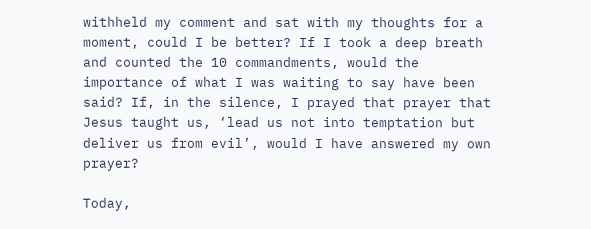withheld my comment and sat with my thoughts for a moment, could I be better? If I took a deep breath and counted the 10 commandments, would the importance of what I was waiting to say have been said? If, in the silence, I prayed that prayer that Jesus taught us, ‘lead us not into temptation but deliver us from evil’, would I have answered my own prayer?

Today,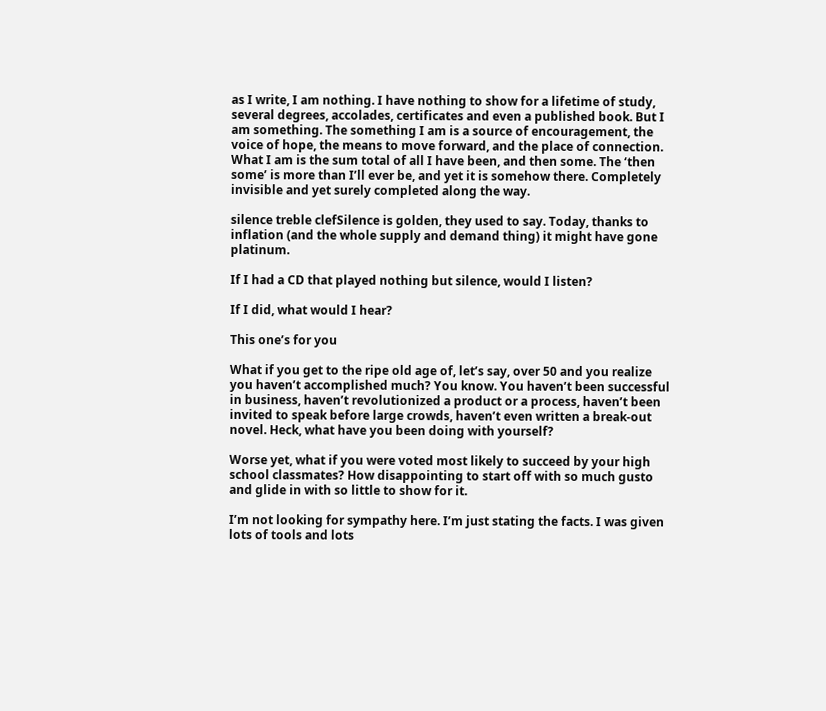as I write, I am nothing. I have nothing to show for a lifetime of study, several degrees, accolades, certificates and even a published book. But I am something. The something I am is a source of encouragement, the voice of hope, the means to move forward, and the place of connection. What I am is the sum total of all I have been, and then some. The ‘then some’ is more than I’ll ever be, and yet it is somehow there. Completely invisible and yet surely completed along the way.

silence treble clefSilence is golden, they used to say. Today, thanks to inflation (and the whole supply and demand thing) it might have gone platinum.

If I had a CD that played nothing but silence, would I listen?

If I did, what would I hear?

This one’s for you

What if you get to the ripe old age of, let’s say, over 50 and you realize you haven’t accomplished much? You know. You haven’t been successful in business, haven’t revolutionized a product or a process, haven’t been invited to speak before large crowds, haven’t even written a break-out novel. Heck, what have you been doing with yourself?

Worse yet, what if you were voted most likely to succeed by your high school classmates? How disappointing to start off with so much gusto and glide in with so little to show for it.

I’m not looking for sympathy here. I’m just stating the facts. I was given lots of tools and lots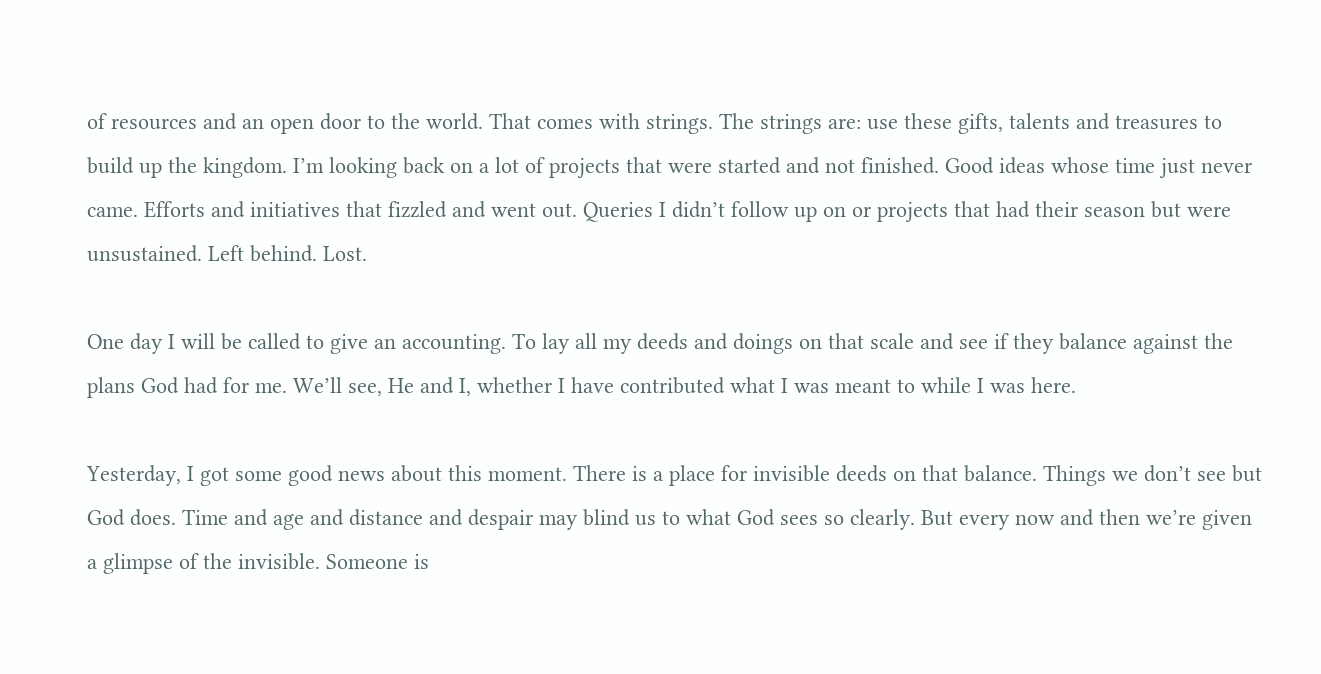of resources and an open door to the world. That comes with strings. The strings are: use these gifts, talents and treasures to build up the kingdom. I’m looking back on a lot of projects that were started and not finished. Good ideas whose time just never came. Efforts and initiatives that fizzled and went out. Queries I didn’t follow up on or projects that had their season but were unsustained. Left behind. Lost.

One day I will be called to give an accounting. To lay all my deeds and doings on that scale and see if they balance against the plans God had for me. We’ll see, He and I, whether I have contributed what I was meant to while I was here.

Yesterday, I got some good news about this moment. There is a place for invisible deeds on that balance. Things we don’t see but God does. Time and age and distance and despair may blind us to what God sees so clearly. But every now and then we’re given a glimpse of the invisible. Someone is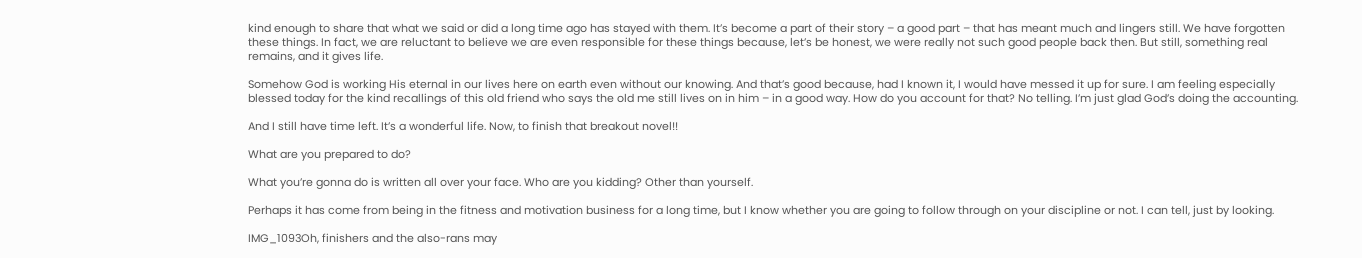kind enough to share that what we said or did a long time ago has stayed with them. It’s become a part of their story – a good part – that has meant much and lingers still. We have forgotten these things. In fact, we are reluctant to believe we are even responsible for these things because, let’s be honest, we were really not such good people back then. But still, something real remains, and it gives life.

Somehow God is working His eternal in our lives here on earth even without our knowing. And that’s good because, had I known it, I would have messed it up for sure. I am feeling especially blessed today for the kind recallings of this old friend who says the old me still lives on in him – in a good way. How do you account for that? No telling. I’m just glad God’s doing the accounting.

And I still have time left. It’s a wonderful life. Now, to finish that breakout novel!!

What are you prepared to do?

What you’re gonna do is written all over your face. Who are you kidding? Other than yourself.

Perhaps it has come from being in the fitness and motivation business for a long time, but I know whether you are going to follow through on your discipline or not. I can tell, just by looking.

IMG_1093Oh, finishers and the also-rans may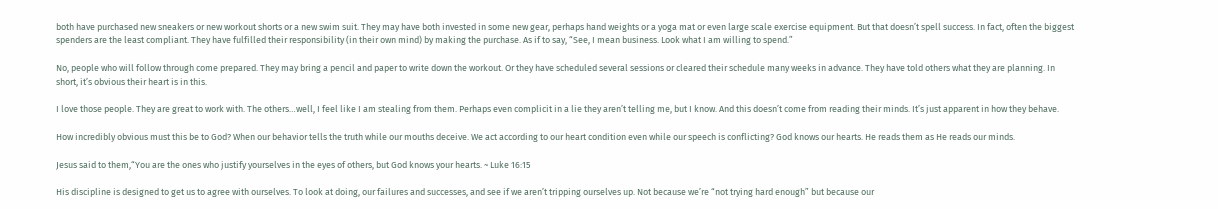both have purchased new sneakers or new workout shorts or a new swim suit. They may have both invested in some new gear, perhaps hand weights or a yoga mat or even large scale exercise equipment. But that doesn’t spell success. In fact, often the biggest spenders are the least compliant. They have fulfilled their responsibility (in their own mind) by making the purchase. As if to say, “See, I mean business. Look what I am willing to spend.”

No, people who will follow through come prepared. They may bring a pencil and paper to write down the workout. Or they have scheduled several sessions or cleared their schedule many weeks in advance. They have told others what they are planning. In short, it’s obvious their heart is in this.

I love those people. They are great to work with. The others…well, I feel like I am stealing from them. Perhaps even complicit in a lie they aren’t telling me, but I know. And this doesn’t come from reading their minds. It’s just apparent in how they behave.

How incredibly obvious must this be to God? When our behavior tells the truth while our mouths deceive. We act according to our heart condition even while our speech is conflicting? God knows our hearts. He reads them as He reads our minds.

Jesus said to them,“You are the ones who justify yourselves in the eyes of others, but God knows your hearts. ~ Luke 16:15

His discipline is designed to get us to agree with ourselves. To look at doing, our failures and successes, and see if we aren’t tripping ourselves up. Not because we’re “not trying hard enough” but because our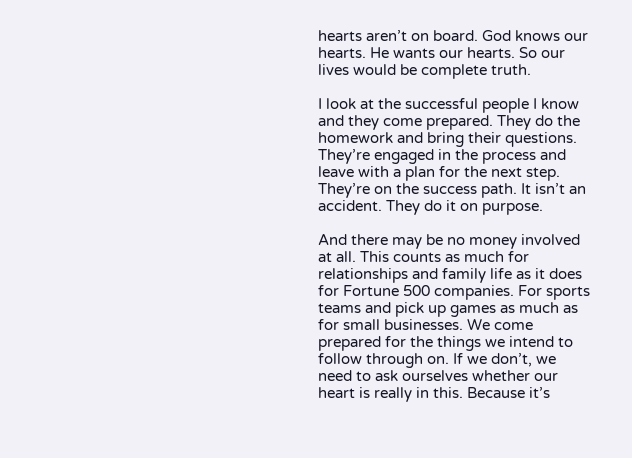hearts aren’t on board. God knows our hearts. He wants our hearts. So our lives would be complete truth.

I look at the successful people I know and they come prepared. They do the homework and bring their questions. They’re engaged in the process and leave with a plan for the next step. They’re on the success path. It isn’t an accident. They do it on purpose.

And there may be no money involved at all. This counts as much for relationships and family life as it does for Fortune 500 companies. For sports teams and pick up games as much as for small businesses. We come prepared for the things we intend to follow through on. If we don’t, we need to ask ourselves whether our heart is really in this. Because it’s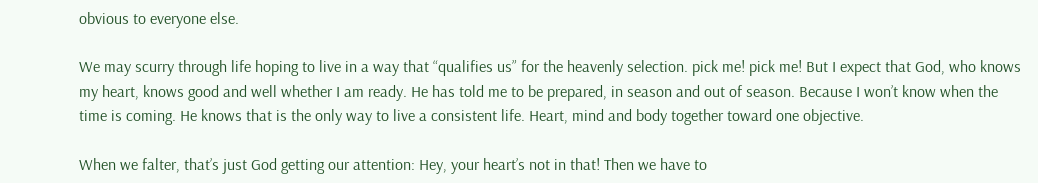obvious to everyone else.

We may scurry through life hoping to live in a way that “qualifies us” for the heavenly selection. pick me! pick me! But I expect that God, who knows my heart, knows good and well whether I am ready. He has told me to be prepared, in season and out of season. Because I won’t know when the time is coming. He knows that is the only way to live a consistent life. Heart, mind and body together toward one objective.

When we falter, that’s just God getting our attention: Hey, your heart’s not in that! Then we have to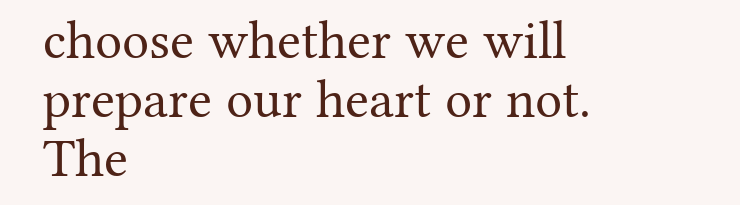choose whether we will prepare our heart or not. The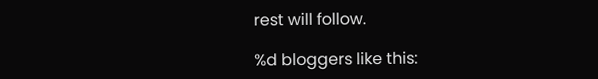rest will follow.

%d bloggers like this: